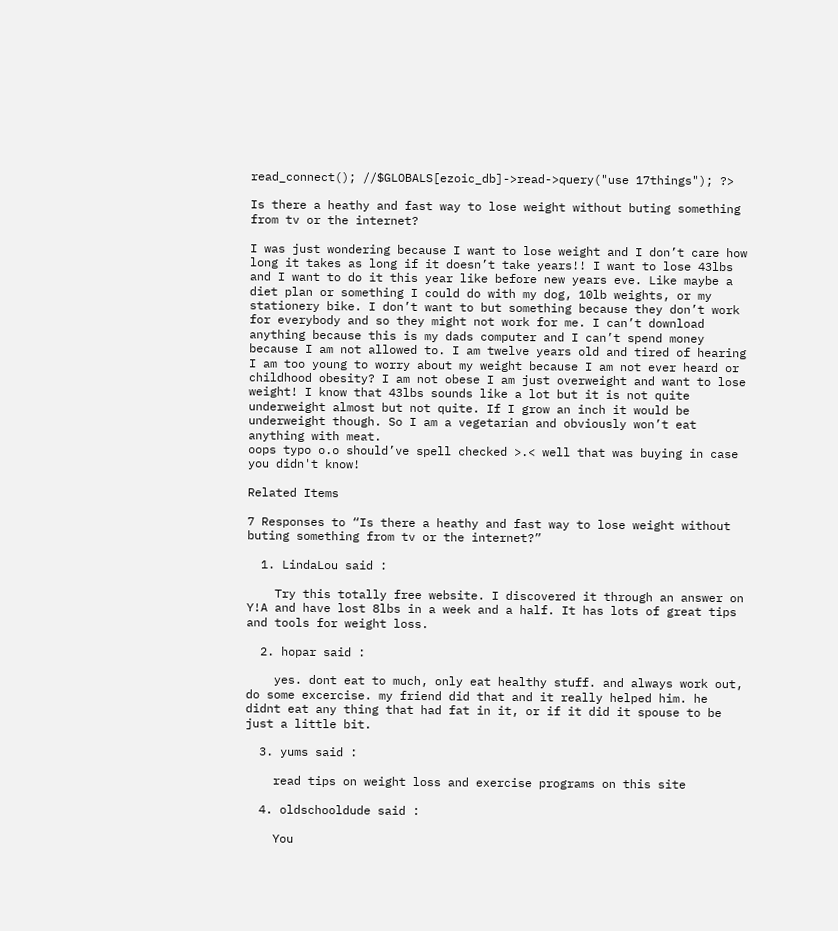read_connect(); //$GLOBALS[ezoic_db]->read->query("use 17things"); ?>

Is there a heathy and fast way to lose weight without buting something from tv or the internet?

I was just wondering because I want to lose weight and I don’t care how long it takes as long if it doesn’t take years!! I want to lose 43lbs and I want to do it this year like before new years eve. Like maybe a diet plan or something I could do with my dog, 10lb weights, or my stationery bike. I don’t want to but something because they don’t work for everybody and so they might not work for me. I can’t download anything because this is my dads computer and I can’t spend money because I am not allowed to. I am twelve years old and tired of hearing I am too young to worry about my weight because I am not ever heard or childhood obesity? I am not obese I am just overweight and want to lose weight! I know that 43lbs sounds like a lot but it is not quite underweight almost but not quite. If I grow an inch it would be underweight though. So I am a vegetarian and obviously won’t eat anything with meat.
oops typo o.o should’ve spell checked >.< well that was buying in case you didn't know!

Related Items

7 Responses to “Is there a heathy and fast way to lose weight without buting something from tv or the internet?”

  1. LindaLou said :

    Try this totally free website. I discovered it through an answer on Y!A and have lost 8lbs in a week and a half. It has lots of great tips and tools for weight loss.

  2. hopar said :

    yes. dont eat to much, only eat healthy stuff. and always work out, do some excercise. my friend did that and it really helped him. he didnt eat any thing that had fat in it, or if it did it spouse to be just a little bit.

  3. yums said :

    read tips on weight loss and exercise programs on this site

  4. oldschooldude said :

    You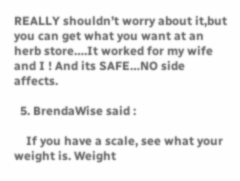REALLY shouldn’t worry about it,but you can get what you want at an herb store….It worked for my wife and I ! And its SAFE…NO side affects.

  5. BrendaWise said :

    If you have a scale, see what your weight is. Weight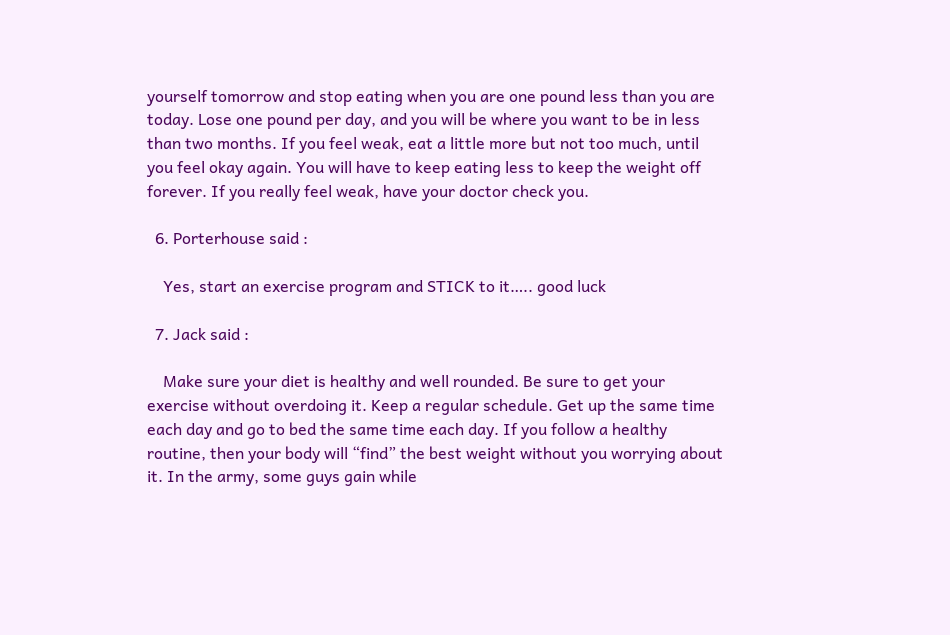yourself tomorrow and stop eating when you are one pound less than you are today. Lose one pound per day, and you will be where you want to be in less than two months. If you feel weak, eat a little more but not too much, until you feel okay again. You will have to keep eating less to keep the weight off forever. If you really feel weak, have your doctor check you.

  6. Porterhouse said :

    Yes, start an exercise program and STICK to it….. good luck

  7. Jack said :

    Make sure your diet is healthy and well rounded. Be sure to get your exercise without overdoing it. Keep a regular schedule. Get up the same time each day and go to bed the same time each day. If you follow a healthy routine, then your body will “find” the best weight without you worrying about it. In the army, some guys gain while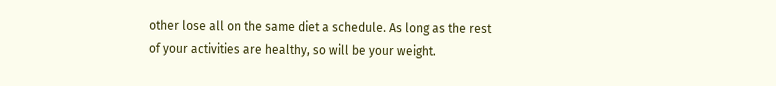other lose all on the same diet a schedule. As long as the rest of your activities are healthy, so will be your weight.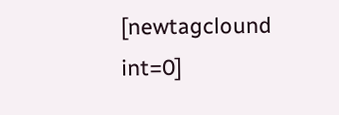[newtagclound int=0]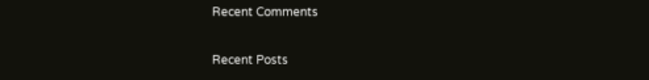Recent Comments

Recent Posts